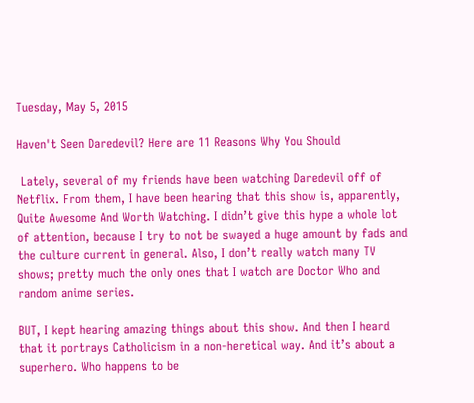Tuesday, May 5, 2015

Haven't Seen Daredevil? Here are 11 Reasons Why You Should

 Lately, several of my friends have been watching Daredevil off of Netflix. From them, I have been hearing that this show is, apparently, Quite Awesome And Worth Watching. I didn’t give this hype a whole lot of attention, because I try to not be swayed a huge amount by fads and the culture current in general. Also, I don’t really watch many TV shows; pretty much the only ones that I watch are Doctor Who and random anime series.

BUT, I kept hearing amazing things about this show. And then I heard that it portrays Catholicism in a non-heretical way. And it’s about a superhero. Who happens to be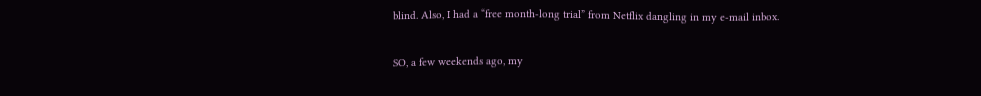blind. Also, I had a “free month-long trial” from Netflix dangling in my e-mail inbox.

SO, a few weekends ago, my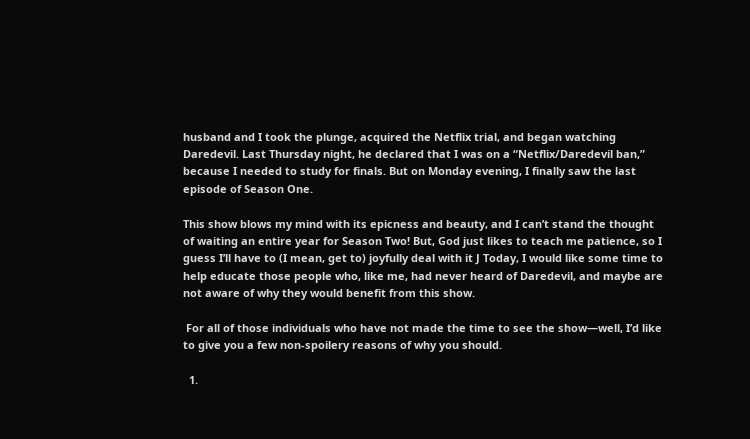husband and I took the plunge, acquired the Netflix trial, and began watching Daredevil. Last Thursday night, he declared that I was on a “Netflix/Daredevil ban,” because I needed to study for finals. But on Monday evening, I finally saw the last episode of Season One.

This show blows my mind with its epicness and beauty, and I can’t stand the thought of waiting an entire year for Season Two! But, God just likes to teach me patience, so I guess I’ll have to (I mean, get to) joyfully deal with it J Today, I would like some time to help educate those people who, like me, had never heard of Daredevil, and maybe are not aware of why they would benefit from this show.

 For all of those individuals who have not made the time to see the show—well, I’d like to give you a few non-spoilery reasons of why you should.

  1.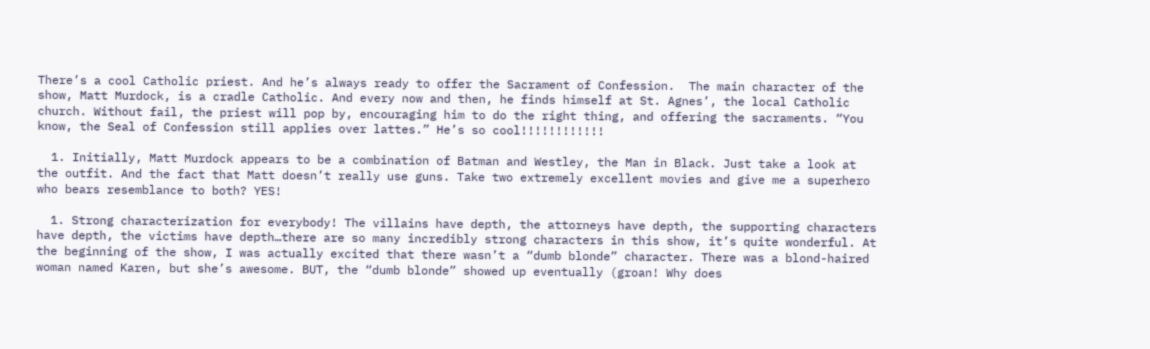There’s a cool Catholic priest. And he’s always ready to offer the Sacrament of Confession.  The main character of the show, Matt Murdock, is a cradle Catholic. And every now and then, he finds himself at St. Agnes’, the local Catholic church. Without fail, the priest will pop by, encouraging him to do the right thing, and offering the sacraments. “You know, the Seal of Confession still applies over lattes.” He’s so cool!!!!!!!!!!!!

  1. Initially, Matt Murdock appears to be a combination of Batman and Westley, the Man in Black. Just take a look at the outfit. And the fact that Matt doesn’t really use guns. Take two extremely excellent movies and give me a superhero who bears resemblance to both? YES!

  1. Strong characterization for everybody! The villains have depth, the attorneys have depth, the supporting characters have depth, the victims have depth…there are so many incredibly strong characters in this show, it’s quite wonderful. At the beginning of the show, I was actually excited that there wasn’t a “dumb blonde” character. There was a blond-haired woman named Karen, but she’s awesome. BUT, the “dumb blonde” showed up eventually (groan! Why does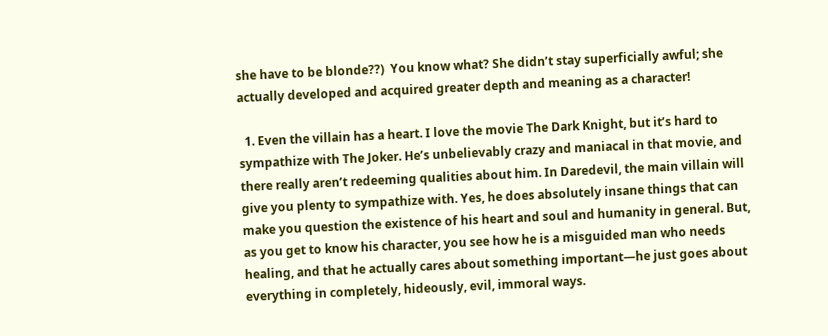she have to be blonde??)  You know what? She didn’t stay superficially awful; she actually developed and acquired greater depth and meaning as a character!

  1. Even the villain has a heart. I love the movie The Dark Knight, but it’s hard to sympathize with The Joker. He’s unbelievably crazy and maniacal in that movie, and there really aren’t redeeming qualities about him. In Daredevil, the main villain will give you plenty to sympathize with. Yes, he does absolutely insane things that can make you question the existence of his heart and soul and humanity in general. But, as you get to know his character, you see how he is a misguided man who needs healing, and that he actually cares about something important—he just goes about everything in completely, hideously, evil, immoral ways.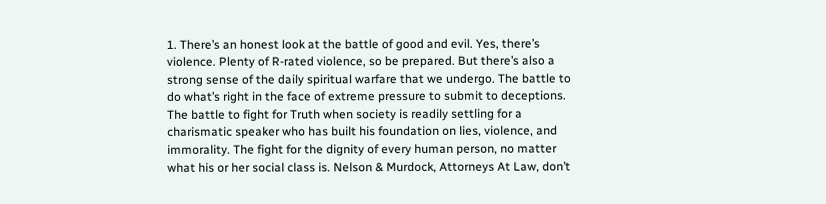1. There’s an honest look at the battle of good and evil. Yes, there’s violence. Plenty of R-rated violence, so be prepared. But there’s also a strong sense of the daily spiritual warfare that we undergo. The battle to do what’s right in the face of extreme pressure to submit to deceptions. The battle to fight for Truth when society is readily settling for a charismatic speaker who has built his foundation on lies, violence, and immorality. The fight for the dignity of every human person, no matter what his or her social class is. Nelson & Murdock, Attorneys At Law, don’t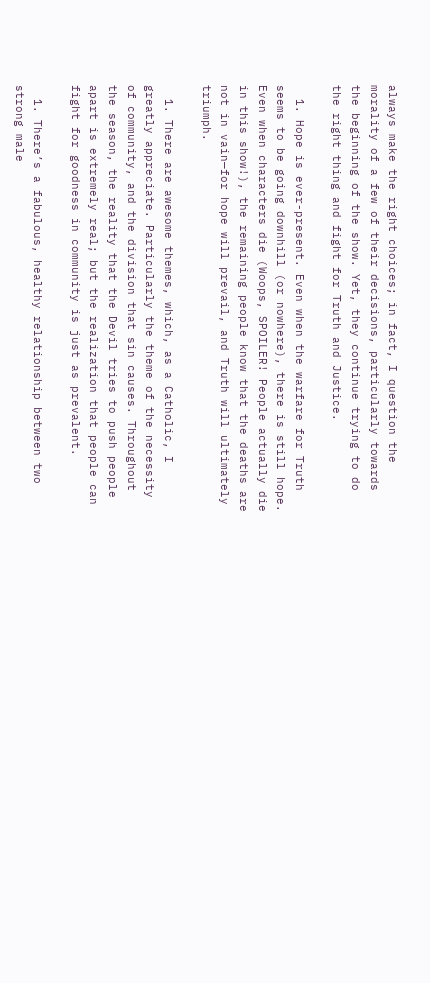always make the right choices; in fact, I question the morality of a few of their decisions, particularly towards the beginning of the show. Yet, they continue trying to do the right thing and fight for Truth and Justice.

  1. Hope is ever-present. Even when the warfare for Truth seems to be going downhill (or nowhere), there is still hope. Even when characters die (Woops, SPOILER! People actually die in this show!), the remaining people know that the deaths are not in vain—for hope will prevail, and Truth will ultimately triumph.

  1. There are awesome themes, which, as a Catholic, I greatly appreciate. Particularly the theme of the necessity of community, and the division that sin causes. Throughout the season, the reality that the Devil tries to push people apart is extremely real; but the realization that people can fight for goodness in community is just as prevalent.

  1. There’s a fabulous, healthy relationship between two strong male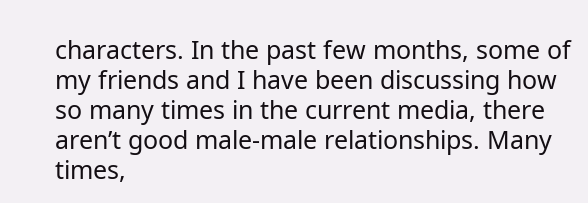characters. In the past few months, some of my friends and I have been discussing how so many times in the current media, there aren’t good male-male relationships. Many times,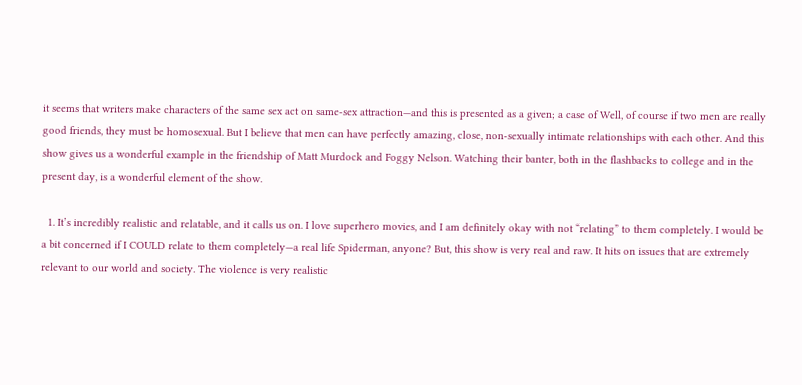it seems that writers make characters of the same sex act on same-sex attraction—and this is presented as a given; a case of Well, of course if two men are really good friends, they must be homosexual. But I believe that men can have perfectly amazing, close, non-sexually intimate relationships with each other. And this show gives us a wonderful example in the friendship of Matt Murdock and Foggy Nelson. Watching their banter, both in the flashbacks to college and in the present day, is a wonderful element of the show.

  1. It’s incredibly realistic and relatable, and it calls us on. I love superhero movies, and I am definitely okay with not “relating” to them completely. I would be a bit concerned if I COULD relate to them completely—a real life Spiderman, anyone? But, this show is very real and raw. It hits on issues that are extremely relevant to our world and society. The violence is very realistic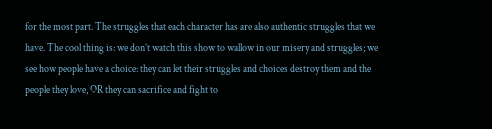for the most part. The struggles that each character has are also authentic struggles that we have. The cool thing is: we don’t watch this show to wallow in our misery and struggles; we see how people have a choice: they can let their struggles and choices destroy them and the people they love, OR they can sacrifice and fight to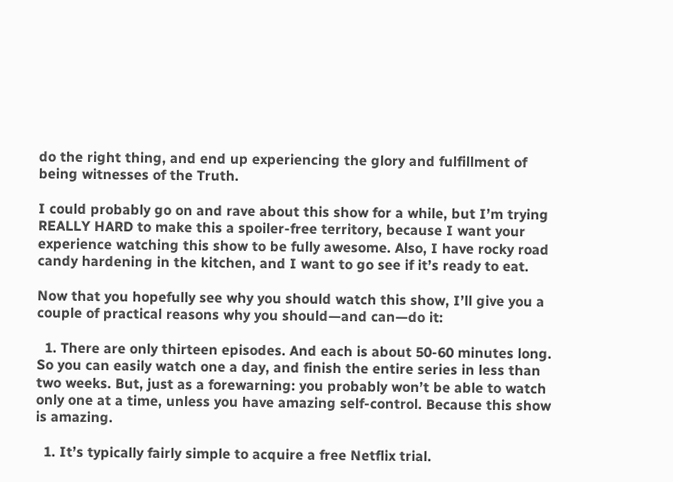do the right thing, and end up experiencing the glory and fulfillment of being witnesses of the Truth.

I could probably go on and rave about this show for a while, but I’m trying REALLY HARD to make this a spoiler-free territory, because I want your experience watching this show to be fully awesome. Also, I have rocky road candy hardening in the kitchen, and I want to go see if it’s ready to eat.

Now that you hopefully see why you should watch this show, I’ll give you a couple of practical reasons why you should—and can—do it:

  1. There are only thirteen episodes. And each is about 50-60 minutes long. So you can easily watch one a day, and finish the entire series in less than two weeks. But, just as a forewarning: you probably won’t be able to watch only one at a time, unless you have amazing self-control. Because this show is amazing.

  1. It’s typically fairly simple to acquire a free Netflix trial.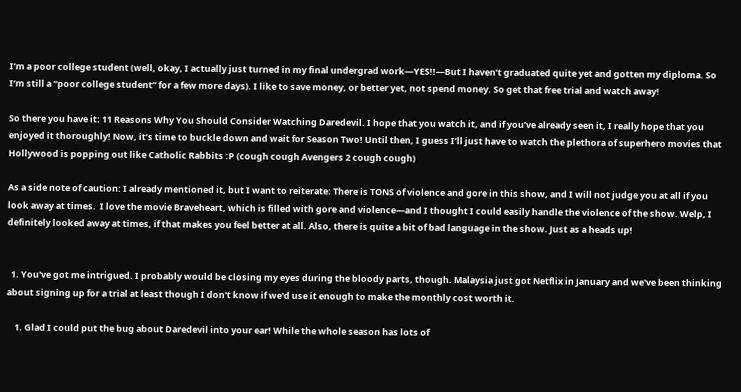I’m a poor college student (well, okay, I actually just turned in my final undergrad work—YES!!—But I haven’t graduated quite yet and gotten my diploma. So I’m still a “poor college student” for a few more days). I like to save money, or better yet, not spend money. So get that free trial and watch away!

So there you have it: 11 Reasons Why You Should Consider Watching Daredevil. I hope that you watch it, and if you’ve already seen it, I really hope that you enjoyed it thoroughly! Now, it’s time to buckle down and wait for Season Two! Until then, I guess I’ll just have to watch the plethora of superhero movies that Hollywood is popping out like Catholic Rabbits :P (cough cough Avengers 2 cough cough)

As a side note of caution: I already mentioned it, but I want to reiterate: There is TONS of violence and gore in this show, and I will not judge you at all if you look away at times.  I love the movie Braveheart, which is filled with gore and violence—and I thought I could easily handle the violence of the show. Welp, I definitely looked away at times, if that makes you feel better at all. Also, there is quite a bit of bad language in the show. Just as a heads up!


  1. You've got me intrigued. I probably would be closing my eyes during the bloody parts, though. Malaysia just got Netflix in January and we've been thinking about signing up for a trial at least though I don't know if we'd use it enough to make the monthly cost worth it.

    1. Glad I could put the bug about Daredevil into your ear! While the whole season has lots of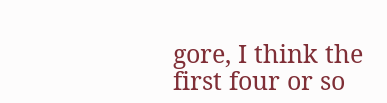gore, I think the first four or so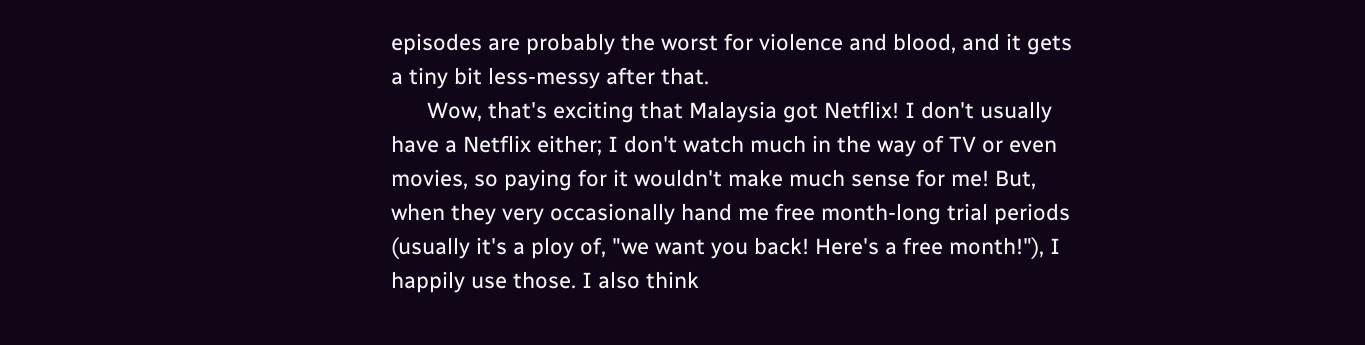episodes are probably the worst for violence and blood, and it gets a tiny bit less-messy after that.
      Wow, that's exciting that Malaysia got Netflix! I don't usually have a Netflix either; I don't watch much in the way of TV or even movies, so paying for it wouldn't make much sense for me! But, when they very occasionally hand me free month-long trial periods (usually it's a ploy of, "we want you back! Here's a free month!"), I happily use those. I also think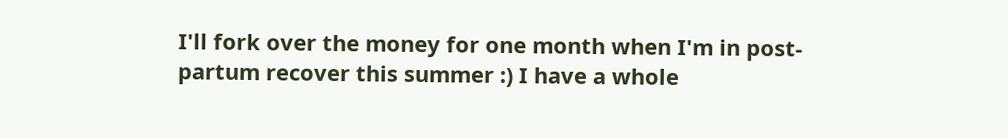I'll fork over the money for one month when I'm in post-partum recover this summer :) I have a whole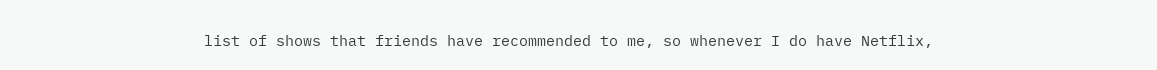list of shows that friends have recommended to me, so whenever I do have Netflix,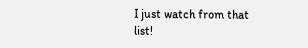I just watch from that list!